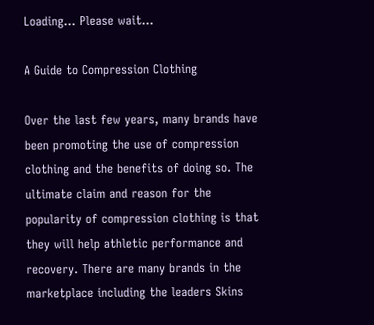Loading... Please wait...

A Guide to Compression Clothing

Over the last few years, many brands have been promoting the use of compression clothing and the benefits of doing so. The ultimate claim and reason for the popularity of compression clothing is that they will help athletic performance and recovery. There are many brands in the marketplace including the leaders Skins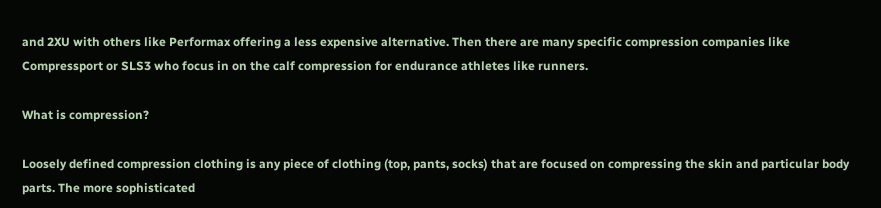and 2XU with others like Performax offering a less expensive alternative. Then there are many specific compression companies like Compressport or SLS3 who focus in on the calf compression for endurance athletes like runners.

What is compression?

Loosely defined compression clothing is any piece of clothing (top, pants, socks) that are focused on compressing the skin and particular body parts. The more sophisticated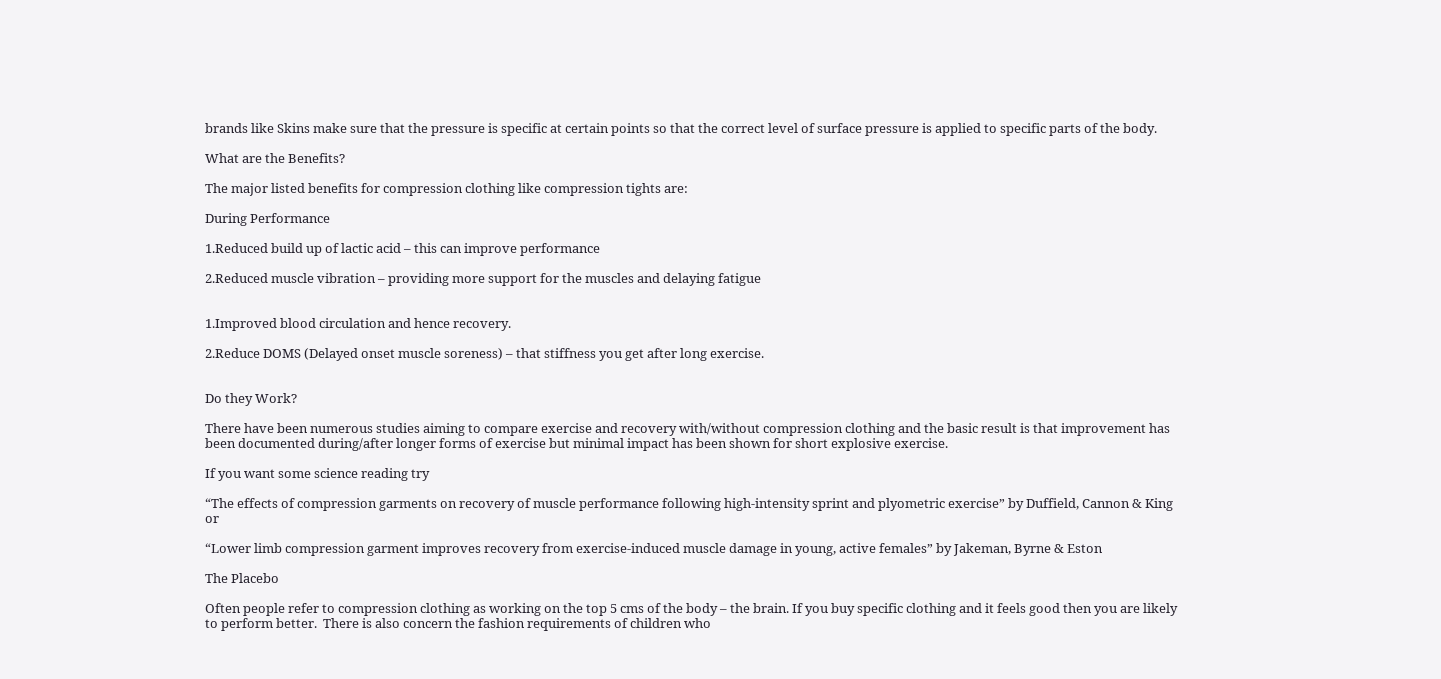brands like Skins make sure that the pressure is specific at certain points so that the correct level of surface pressure is applied to specific parts of the body.

What are the Benefits?

The major listed benefits for compression clothing like compression tights are:

During Performance

1.Reduced build up of lactic acid – this can improve performance

2.Reduced muscle vibration – providing more support for the muscles and delaying fatigue


1.Improved blood circulation and hence recovery.

2.Reduce DOMS (Delayed onset muscle soreness) – that stiffness you get after long exercise.


Do they Work?

There have been numerous studies aiming to compare exercise and recovery with/without compression clothing and the basic result is that improvement has been documented during/after longer forms of exercise but minimal impact has been shown for short explosive exercise.

If you want some science reading try

“The effects of compression garments on recovery of muscle performance following high-intensity sprint and plyometric exercise” by Duffield, Cannon & King or

“Lower limb compression garment improves recovery from exercise-induced muscle damage in young, active females” by Jakeman, Byrne & Eston

The Placebo

Often people refer to compression clothing as working on the top 5 cms of the body – the brain. If you buy specific clothing and it feels good then you are likely to perform better.  There is also concern the fashion requirements of children who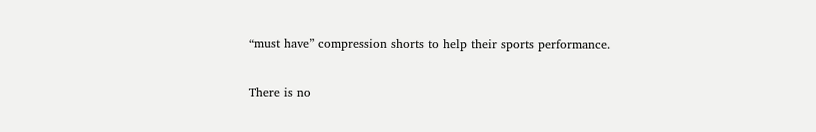“must have” compression shorts to help their sports performance.

There is no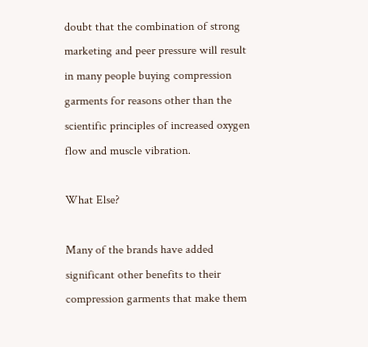doubt that the combination of strong marketing and peer pressure will result in many people buying compression garments for reasons other than the scientific principles of increased oxygen flow and muscle vibration.

What Else?

Many of the brands have added significant other benefits to their compression garments that make them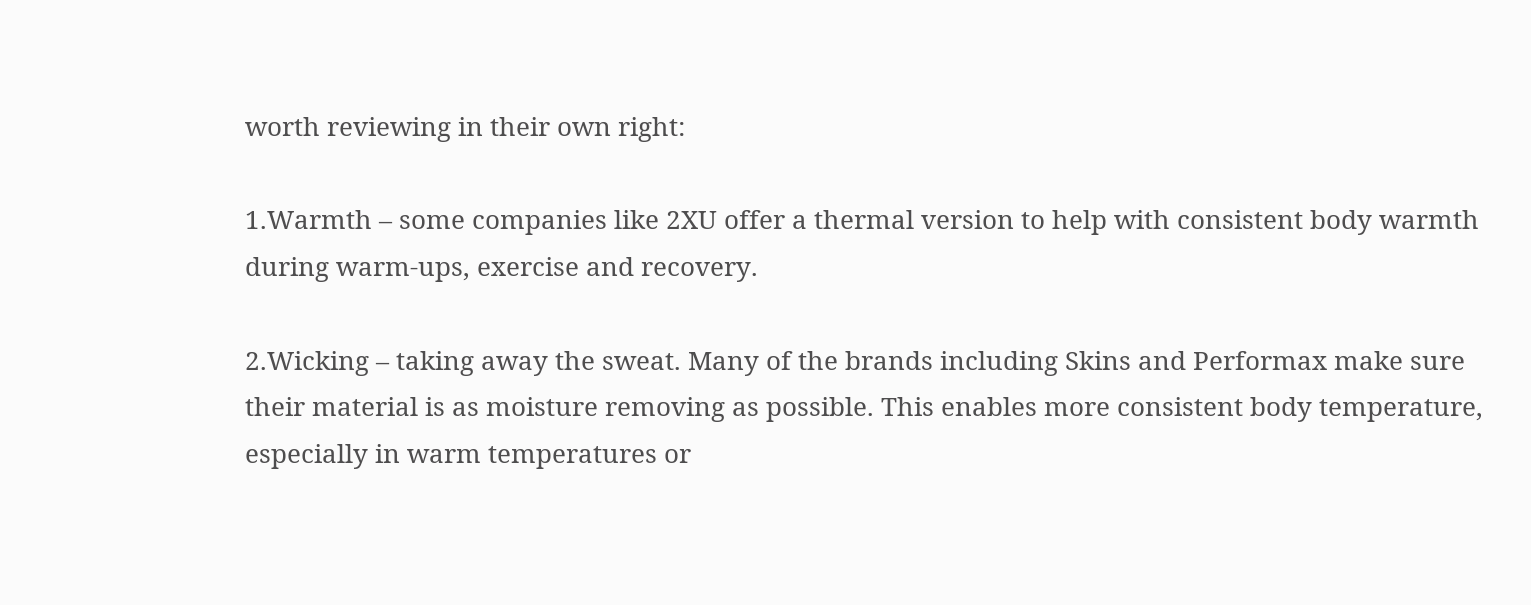worth reviewing in their own right:

1.Warmth – some companies like 2XU offer a thermal version to help with consistent body warmth during warm-ups, exercise and recovery.

2.Wicking – taking away the sweat. Many of the brands including Skins and Performax make sure their material is as moisture removing as possible. This enables more consistent body temperature, especially in warm temperatures or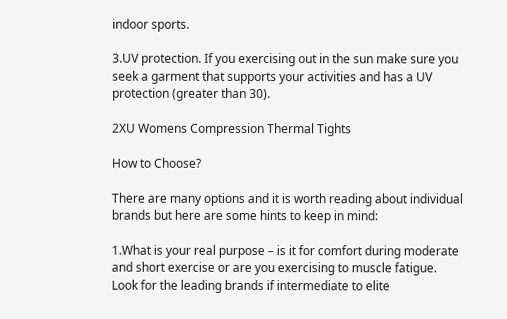indoor sports.

3.UV protection. If you exercising out in the sun make sure you seek a garment that supports your activities and has a UV protection (greater than 30).

2XU Womens Compression Thermal Tights

How to Choose?

There are many options and it is worth reading about individual brands but here are some hints to keep in mind:

1.What is your real purpose – is it for comfort during moderate and short exercise or are you exercising to muscle fatigue. Look for the leading brands if intermediate to elite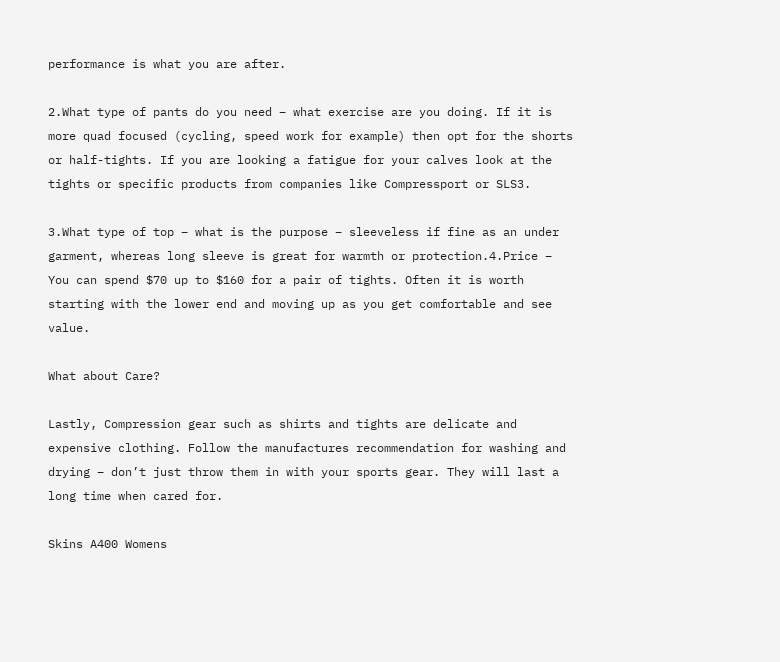performance is what you are after.

2.What type of pants do you need – what exercise are you doing. If it is more quad focused (cycling, speed work for example) then opt for the shorts or half-tights. If you are looking a fatigue for your calves look at the tights or specific products from companies like Compressport or SLS3.

3.What type of top – what is the purpose – sleeveless if fine as an under garment, whereas long sleeve is great for warmth or protection.4.Price – You can spend $70 up to $160 for a pair of tights. Often it is worth starting with the lower end and moving up as you get comfortable and see value.

What about Care?

Lastly, Compression gear such as shirts and tights are delicate and expensive clothing. Follow the manufactures recommendation for washing and drying – don’t just throw them in with your sports gear. They will last a long time when cared for.

Skins A400 Womens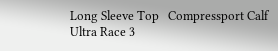Long Sleeve Top   Compressport Calf Ultra Race 3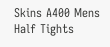Skins A400 Mens Half Tights